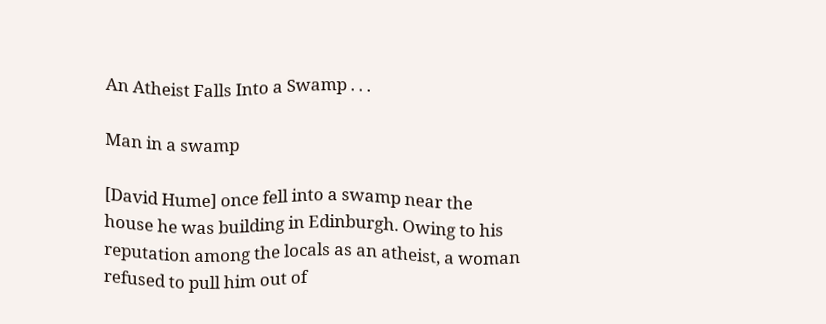An Atheist Falls Into a Swamp . . .

Man in a swamp

[David Hume] once fell into a swamp near the house he was building in Edinburgh. Owing to his reputation among the locals as an atheist, a woman refused to pull him out of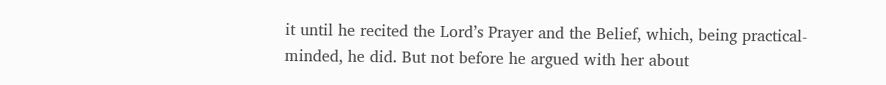it until he recited the Lord’s Prayer and the Belief, which, being practical-minded, he did. But not before he argued with her about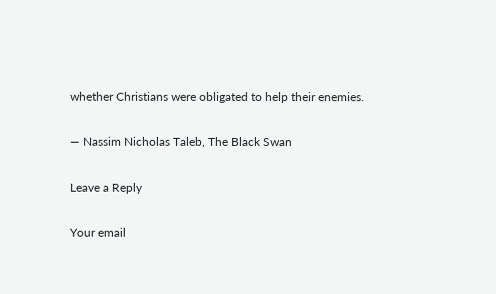whether Christians were obligated to help their enemies.

— Nassim Nicholas Taleb, The Black Swan

Leave a Reply

Your email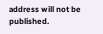address will not be published.